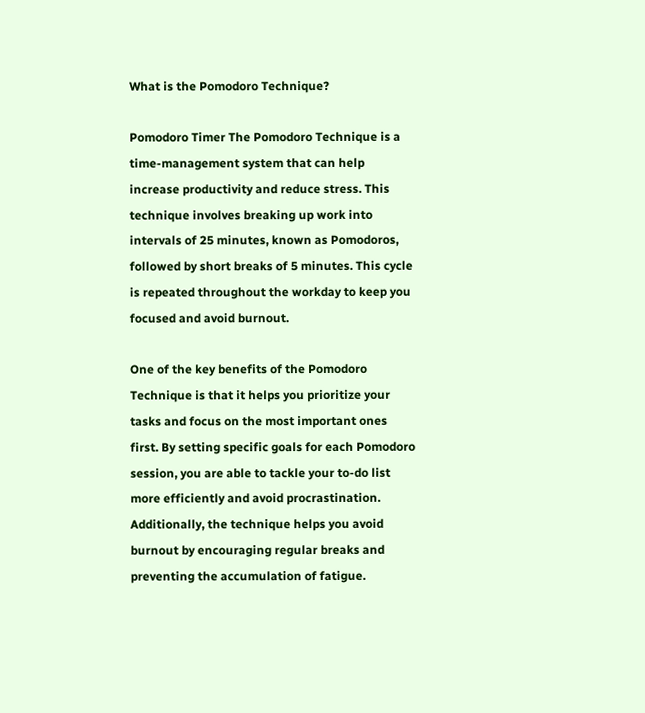What is the Pomodoro Technique?

Pomodoro Timer The Pomodoro Technique is a time-management system that can help increase productivity and reduce stress. This technique involves breaking up work into intervals of 25 minutes, known as Pomodoros, followed by short breaks of 5 minutes. This cycle is repeated throughout the workday to keep you focused and avoid burnout.

One of the key benefits of the Pomodoro Technique is that it helps you prioritize your tasks and focus on the most important ones first. By setting specific goals for each Pomodoro session, you are able to tackle your to-do list more efficiently and avoid procrastination. Additionally, the technique helps you avoid burnout by encouraging regular breaks and preventing the accumulation of fatigue.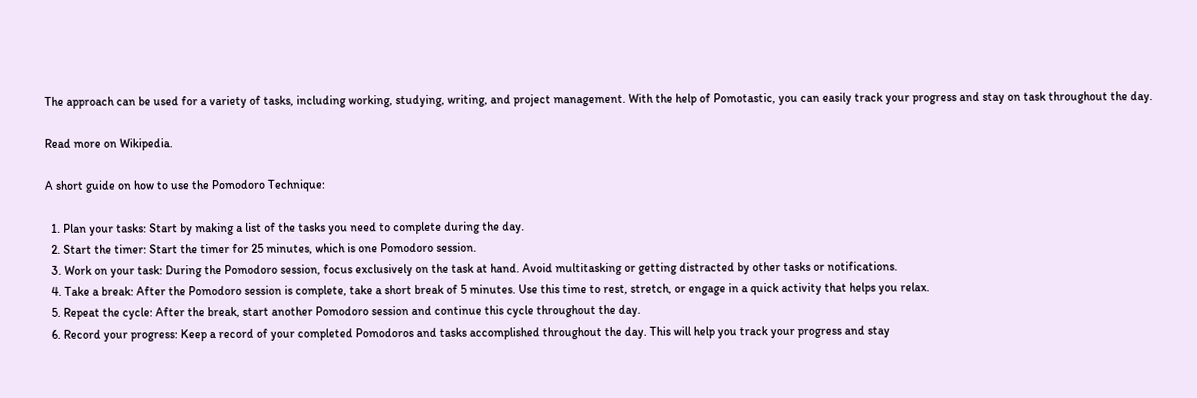The approach can be used for a variety of tasks, including working, studying, writing, and project management. With the help of Pomotastic, you can easily track your progress and stay on task throughout the day.

Read more on Wikipedia.

A short guide on how to use the Pomodoro Technique:

  1. Plan your tasks: Start by making a list of the tasks you need to complete during the day.
  2. Start the timer: Start the timer for 25 minutes, which is one Pomodoro session.
  3. Work on your task: During the Pomodoro session, focus exclusively on the task at hand. Avoid multitasking or getting distracted by other tasks or notifications.
  4. Take a break: After the Pomodoro session is complete, take a short break of 5 minutes. Use this time to rest, stretch, or engage in a quick activity that helps you relax.
  5. Repeat the cycle: After the break, start another Pomodoro session and continue this cycle throughout the day.
  6. Record your progress: Keep a record of your completed Pomodoros and tasks accomplished throughout the day. This will help you track your progress and stay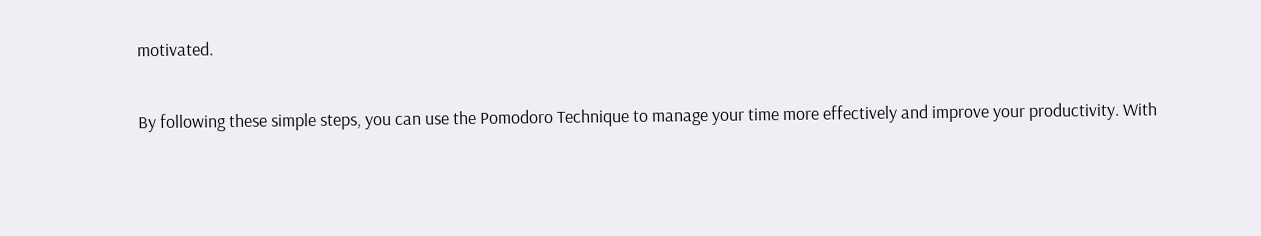motivated.

By following these simple steps, you can use the Pomodoro Technique to manage your time more effectively and improve your productivity. With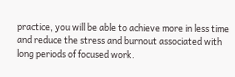practice, you will be able to achieve more in less time and reduce the stress and burnout associated with long periods of focused work.